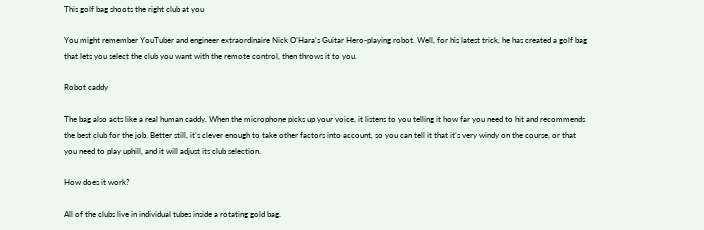This golf bag shoots the right club at you

You might remember YouTuber and engineer extraordinaire Nick O’Hara’s Guitar Hero-playing robot. Well, for his latest trick, he has created a golf bag that lets you select the club you want with the remote control, then throws it to you.

Robot caddy

The bag also acts like a real human caddy. When the microphone picks up your voice, it listens to you telling it how far you need to hit and recommends the best club for the job. Better still, it’s clever enough to take other factors into account, so you can tell it that it’s very windy on the course, or that you need to play uphill, and it will adjust its club selection.

How does it work?

All of the clubs live in individual tubes inside a rotating gold bag.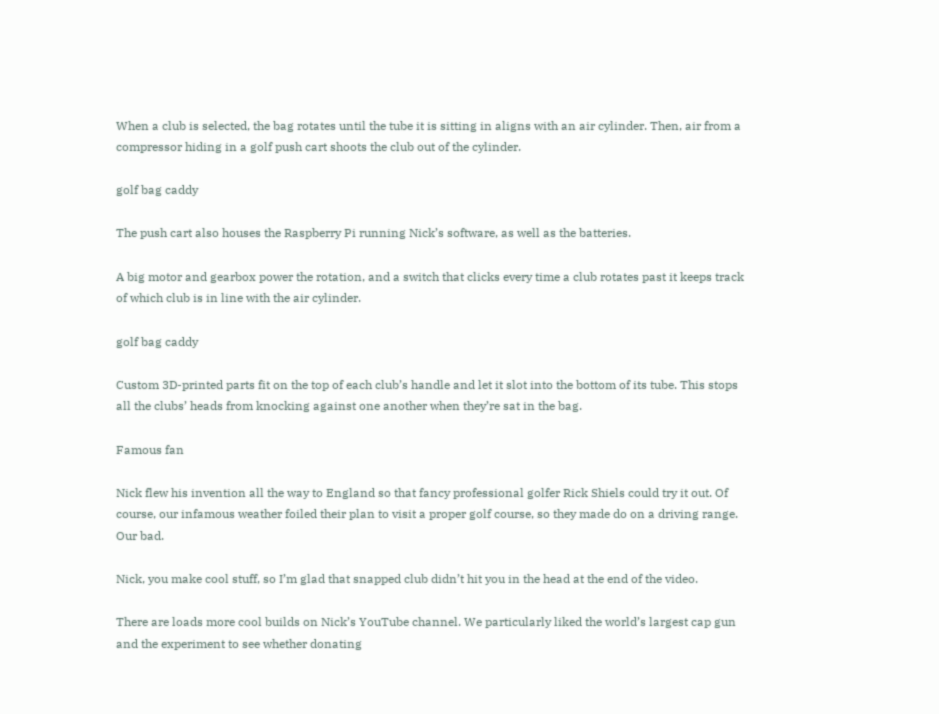When a club is selected, the bag rotates until the tube it is sitting in aligns with an air cylinder. Then, air from a compressor hiding in a golf push cart shoots the club out of the cylinder.

golf bag caddy

The push cart also houses the Raspberry Pi running Nick’s software, as well as the batteries.

A big motor and gearbox power the rotation, and a switch that clicks every time a club rotates past it keeps track of which club is in line with the air cylinder.

golf bag caddy

Custom 3D-printed parts fit on the top of each club’s handle and let it slot into the bottom of its tube. This stops all the clubs’ heads from knocking against one another when they’re sat in the bag.

Famous fan

Nick flew his invention all the way to England so that fancy professional golfer Rick Shiels could try it out. Of course, our infamous weather foiled their plan to visit a proper golf course, so they made do on a driving range. Our bad.

Nick, you make cool stuff, so I’m glad that snapped club didn’t hit you in the head at the end of the video.

There are loads more cool builds on Nick’s YouTube channel. We particularly liked the world’s largest cap gun and the experiment to see whether donating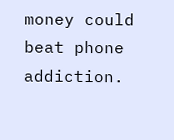money could beat phone addiction.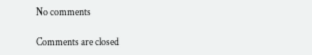No comments

Comments are closed